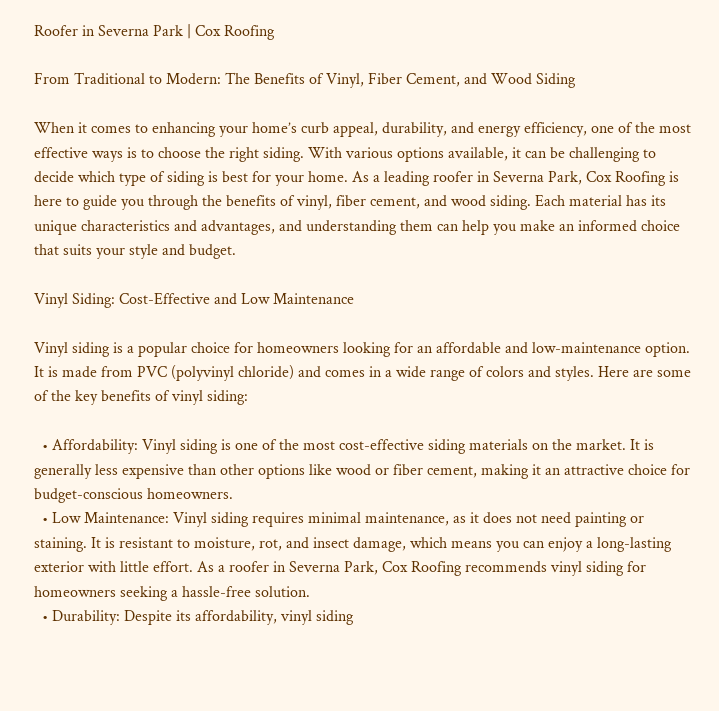Roofer in Severna Park | Cox Roofing

From Traditional to Modern: The Benefits of Vinyl, Fiber Cement, and Wood Siding

When it comes to enhancing your home’s curb appeal, durability, and energy efficiency, one of the most effective ways is to choose the right siding. With various options available, it can be challenging to decide which type of siding is best for your home. As a leading roofer in Severna Park, Cox Roofing is here to guide you through the benefits of vinyl, fiber cement, and wood siding. Each material has its unique characteristics and advantages, and understanding them can help you make an informed choice that suits your style and budget.

Vinyl Siding: Cost-Effective and Low Maintenance

Vinyl siding is a popular choice for homeowners looking for an affordable and low-maintenance option. It is made from PVC (polyvinyl chloride) and comes in a wide range of colors and styles. Here are some of the key benefits of vinyl siding:

  • Affordability: Vinyl siding is one of the most cost-effective siding materials on the market. It is generally less expensive than other options like wood or fiber cement, making it an attractive choice for budget-conscious homeowners.
  • Low Maintenance: Vinyl siding requires minimal maintenance, as it does not need painting or staining. It is resistant to moisture, rot, and insect damage, which means you can enjoy a long-lasting exterior with little effort. As a roofer in Severna Park, Cox Roofing recommends vinyl siding for homeowners seeking a hassle-free solution.
  • Durability: Despite its affordability, vinyl siding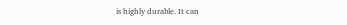is highly durable. It can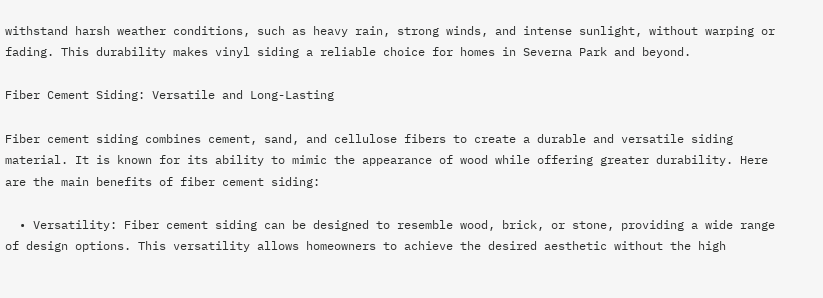withstand harsh weather conditions, such as heavy rain, strong winds, and intense sunlight, without warping or fading. This durability makes vinyl siding a reliable choice for homes in Severna Park and beyond.

Fiber Cement Siding: Versatile and Long-Lasting

Fiber cement siding combines cement, sand, and cellulose fibers to create a durable and versatile siding material. It is known for its ability to mimic the appearance of wood while offering greater durability. Here are the main benefits of fiber cement siding:

  • Versatility: Fiber cement siding can be designed to resemble wood, brick, or stone, providing a wide range of design options. This versatility allows homeowners to achieve the desired aesthetic without the high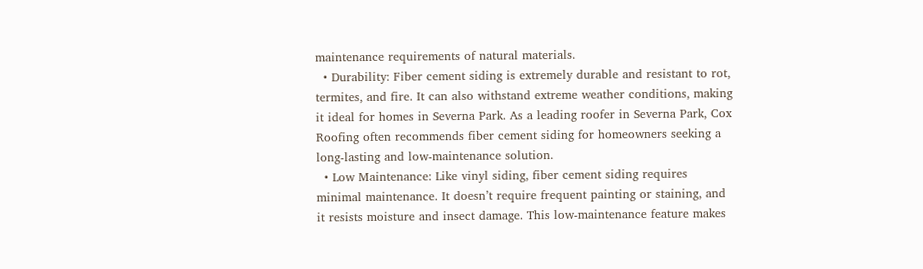maintenance requirements of natural materials.
  • Durability: Fiber cement siding is extremely durable and resistant to rot, termites, and fire. It can also withstand extreme weather conditions, making it ideal for homes in Severna Park. As a leading roofer in Severna Park, Cox Roofing often recommends fiber cement siding for homeowners seeking a long-lasting and low-maintenance solution.
  • Low Maintenance: Like vinyl siding, fiber cement siding requires minimal maintenance. It doesn’t require frequent painting or staining, and it resists moisture and insect damage. This low-maintenance feature makes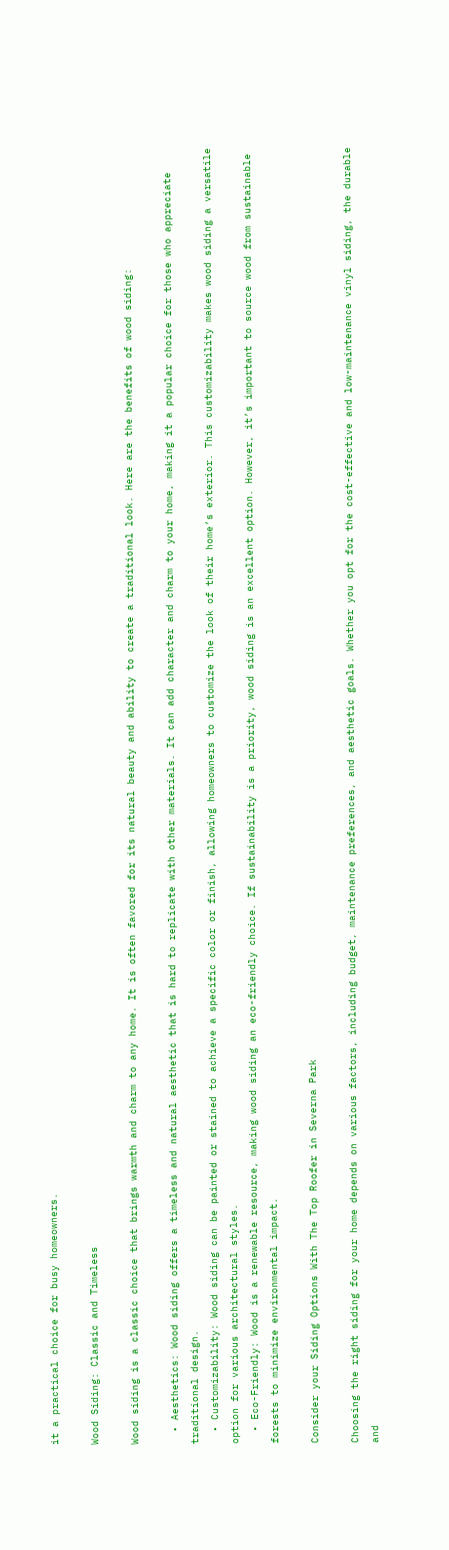it a practical choice for busy homeowners.

Wood Siding: Classic and Timeless

Wood siding is a classic choice that brings warmth and charm to any home. It is often favored for its natural beauty and ability to create a traditional look. Here are the benefits of wood siding:

  • Aesthetics: Wood siding offers a timeless and natural aesthetic that is hard to replicate with other materials. It can add character and charm to your home, making it a popular choice for those who appreciate traditional design.
  • Customizability: Wood siding can be painted or stained to achieve a specific color or finish, allowing homeowners to customize the look of their home’s exterior. This customizability makes wood siding a versatile option for various architectural styles.
  • Eco-Friendly: Wood is a renewable resource, making wood siding an eco-friendly choice. If sustainability is a priority, wood siding is an excellent option. However, it’s important to source wood from sustainable forests to minimize environmental impact.

Consider your Siding Options With The Top Roofer in Severna Park

Choosing the right siding for your home depends on various factors, including budget, maintenance preferences, and aesthetic goals. Whether you opt for the cost-effective and low-maintenance vinyl siding, the durable and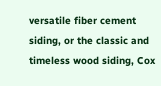versatile fiber cement siding, or the classic and timeless wood siding, Cox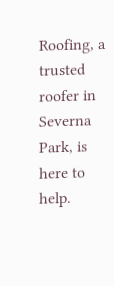Roofing, a trusted roofer in Severna Park, is here to help.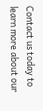Contact us today to learn more about our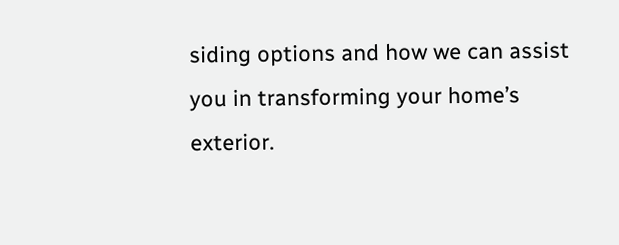siding options and how we can assist you in transforming your home’s exterior.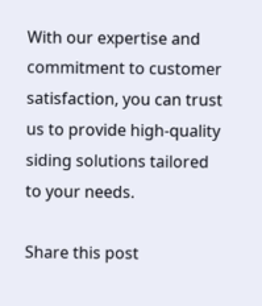With our expertise and commitment to customer satisfaction, you can trust us to provide high-quality siding solutions tailored to your needs.

Share this post